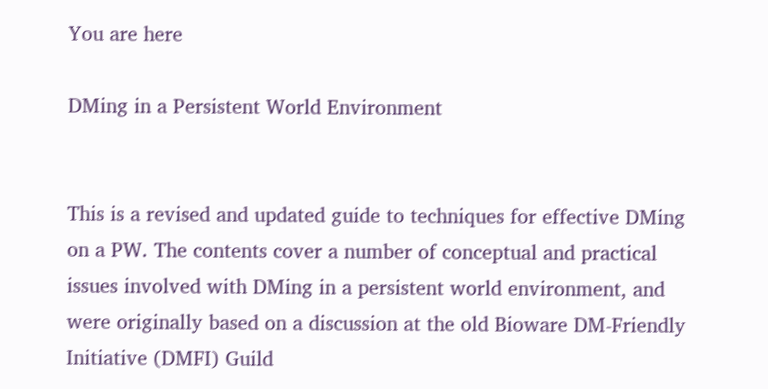You are here

DMing in a Persistent World Environment


This is a revised and updated guide to techniques for effective DMing on a PW. The contents cover a number of conceptual and practical issues involved with DMing in a persistent world environment, and were originally based on a discussion at the old Bioware DM-Friendly Initiative (DMFI) Guild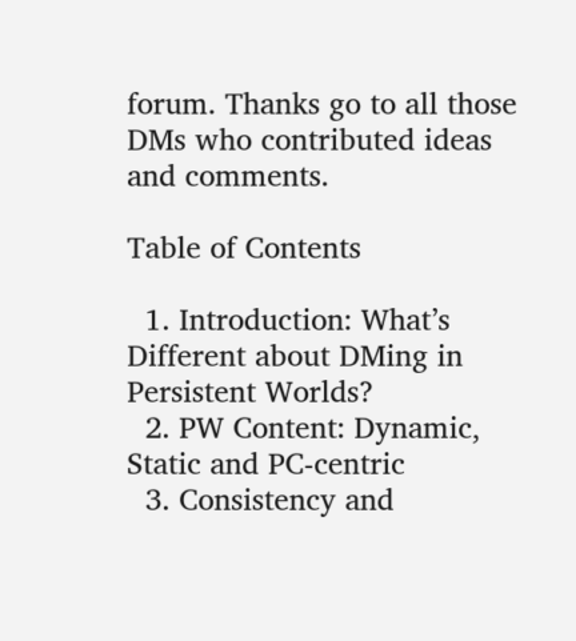forum. Thanks go to all those DMs who contributed ideas and comments.

Table of Contents

  1. Introduction: What’s Different about DMing in Persistent Worlds?
  2. PW Content: Dynamic, Static and PC-centric
  3. Consistency and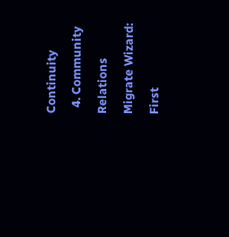Continuity
  4. Community Relations
Migrate Wizard:
First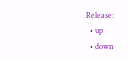Release:
  • up
  • down